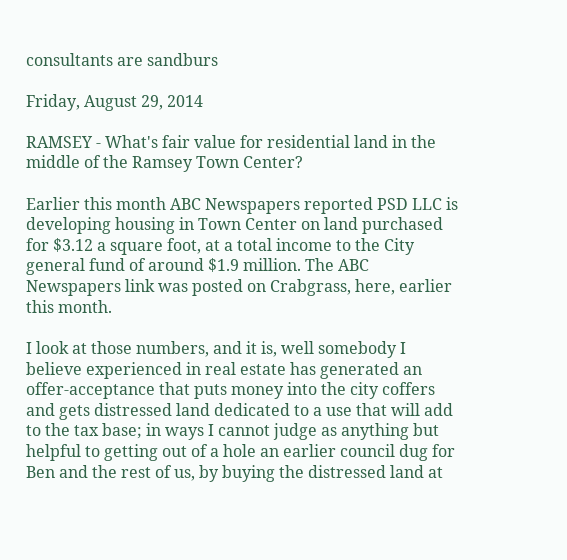consultants are sandburs

Friday, August 29, 2014

RAMSEY - What's fair value for residential land in the middle of the Ramsey Town Center?

Earlier this month ABC Newspapers reported PSD LLC is developing housing in Town Center on land purchased for $3.12 a square foot, at a total income to the City general fund of around $1.9 million. The ABC Newspapers link was posted on Crabgrass, here, earlier this month.

I look at those numbers, and it is, well somebody I believe experienced in real estate has generated an offer-acceptance that puts money into the city coffers and gets distressed land dedicated to a use that will add to the tax base; in ways I cannot judge as anything but helpful to getting out of a hole an earlier council dug for Ben and the rest of us, by buying the distressed land at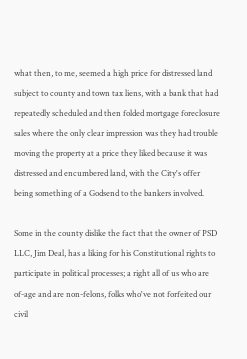what then, to me, seemed a high price for distressed land subject to county and town tax liens, with a bank that had repeatedly scheduled and then folded mortgage foreclosure sales where the only clear impression was they had trouble moving the property at a price they liked because it was distressed and encumbered land, with the City's offer being something of a Godsend to the bankers involved.

Some in the county dislike the fact that the owner of PSD LLC, Jim Deal, has a liking for his Constitutional rights to participate in political processes; a right all of us who are of-age and are non-felons, folks who've not forfeited our civil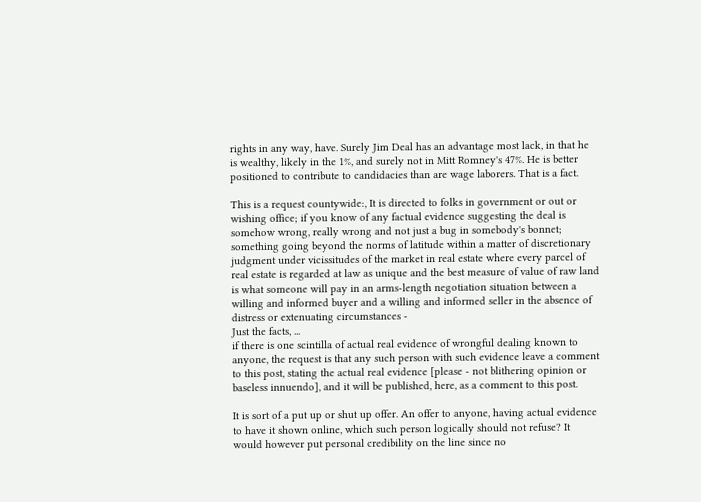rights in any way, have. Surely Jim Deal has an advantage most lack, in that he is wealthy, likely in the 1%, and surely not in Mitt Romney's 47%. He is better positioned to contribute to candidacies than are wage laborers. That is a fact.

This is a request countywide:, It is directed to folks in government or out or wishing office; if you know of any factual evidence suggesting the deal is somehow wrong, really wrong and not just a bug in somebody's bonnet; something going beyond the norms of latitude within a matter of discretionary judgment under vicissitudes of the market in real estate where every parcel of real estate is regarded at law as unique and the best measure of value of raw land is what someone will pay in an arms-length negotiation situation between a willing and informed buyer and a willing and informed seller in the absence of distress or extenuating circumstances -
Just the facts, ...
if there is one scintilla of actual real evidence of wrongful dealing known to anyone, the request is that any such person with such evidence leave a comment to this post, stating the actual real evidence [please - not blithering opinion or baseless innuendo], and it will be published, here, as a comment to this post.

It is sort of a put up or shut up offer. An offer to anyone, having actual evidence to have it shown online, which such person logically should not refuse? It would however put personal credibility on the line since no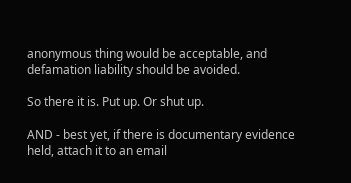anonymous thing would be acceptable, and defamation liability should be avoided.

So there it is. Put up. Or shut up.

AND - best yet, if there is documentary evidence held, attach it to an email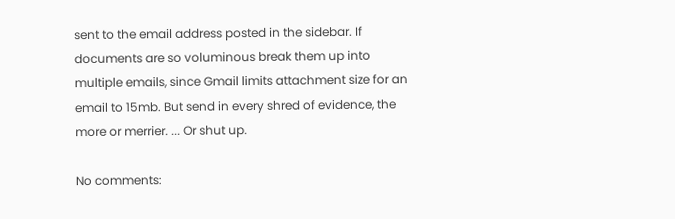sent to the email address posted in the sidebar. If documents are so voluminous break them up into multiple emails, since Gmail limits attachment size for an email to 15mb. But send in every shred of evidence, the more or merrier. ... Or shut up.

No comments: